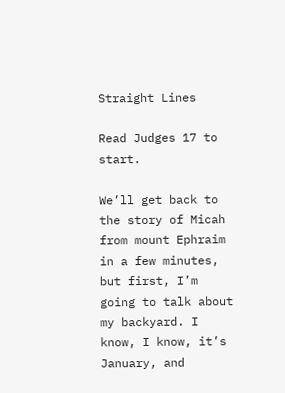Straight Lines

Read Judges 17 to start.

We’ll get back to the story of Micah from mount Ephraim in a few minutes, but first, I’m going to talk about my backyard. I know, I know, it’s January, and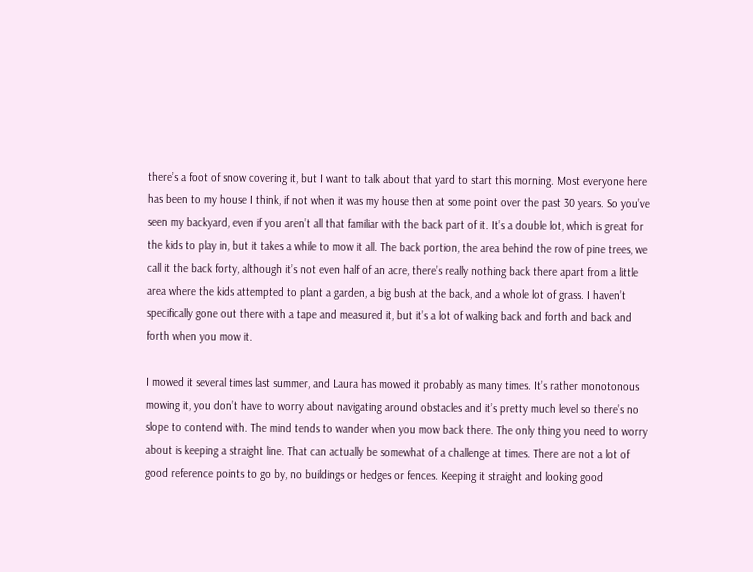there’s a foot of snow covering it, but I want to talk about that yard to start this morning. Most everyone here has been to my house I think, if not when it was my house then at some point over the past 30 years. So you’ve seen my backyard, even if you aren’t all that familiar with the back part of it. It’s a double lot, which is great for the kids to play in, but it takes a while to mow it all. The back portion, the area behind the row of pine trees, we call it the back forty, although it’s not even half of an acre, there’s really nothing back there apart from a little area where the kids attempted to plant a garden, a big bush at the back, and a whole lot of grass. I haven’t specifically gone out there with a tape and measured it, but it’s a lot of walking back and forth and back and forth when you mow it.

I mowed it several times last summer, and Laura has mowed it probably as many times. It’s rather monotonous mowing it, you don’t have to worry about navigating around obstacles and it’s pretty much level so there’s no slope to contend with. The mind tends to wander when you mow back there. The only thing you need to worry about is keeping a straight line. That can actually be somewhat of a challenge at times. There are not a lot of good reference points to go by, no buildings or hedges or fences. Keeping it straight and looking good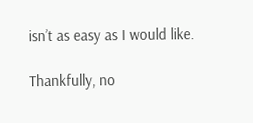isn’t as easy as I would like.

Thankfully, no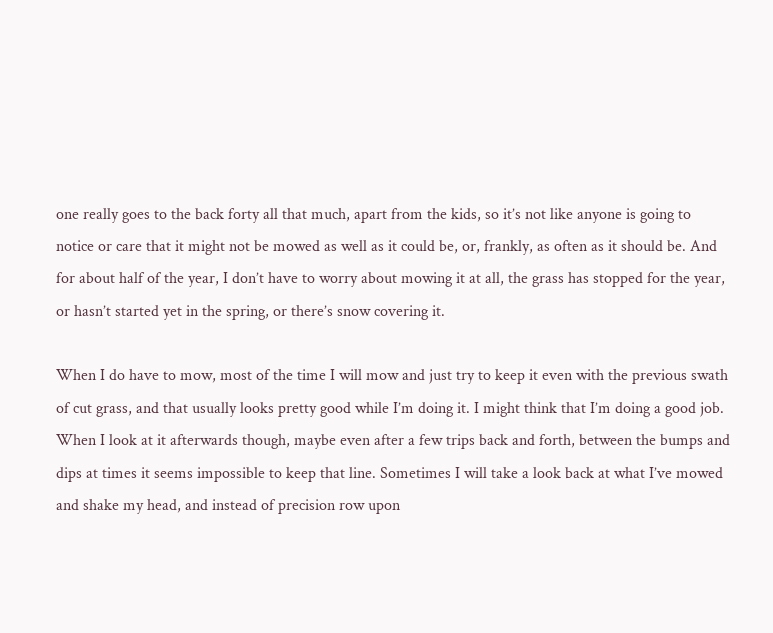one really goes to the back forty all that much, apart from the kids, so it’s not like anyone is going to notice or care that it might not be mowed as well as it could be, or, frankly, as often as it should be. And for about half of the year, I don’t have to worry about mowing it at all, the grass has stopped for the year, or hasn’t started yet in the spring, or there’s snow covering it.

When I do have to mow, most of the time I will mow and just try to keep it even with the previous swath of cut grass, and that usually looks pretty good while I’m doing it. I might think that I’m doing a good job. When I look at it afterwards though, maybe even after a few trips back and forth, between the bumps and dips at times it seems impossible to keep that line. Sometimes I will take a look back at what I’ve mowed and shake my head, and instead of precision row upon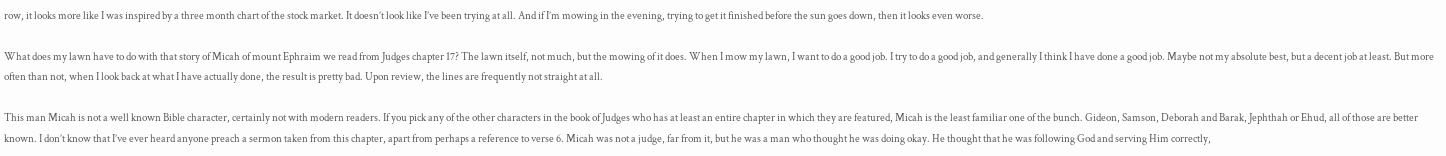row, it looks more like I was inspired by a three month chart of the stock market. It doesn’t look like I’ve been trying at all. And if I’m mowing in the evening, trying to get it finished before the sun goes down, then it looks even worse.

What does my lawn have to do with that story of Micah of mount Ephraim we read from Judges chapter 17? The lawn itself, not much, but the mowing of it does. When I mow my lawn, I want to do a good job. I try to do a good job, and generally I think I have done a good job. Maybe not my absolute best, but a decent job at least. But more often than not, when I look back at what I have actually done, the result is pretty bad. Upon review, the lines are frequently not straight at all.

This man Micah is not a well known Bible character, certainly not with modern readers. If you pick any of the other characters in the book of Judges who has at least an entire chapter in which they are featured, Micah is the least familiar one of the bunch. Gideon, Samson, Deborah and Barak, Jephthah or Ehud, all of those are better known. I don’t know that I’ve ever heard anyone preach a sermon taken from this chapter, apart from perhaps a reference to verse 6. Micah was not a judge, far from it, but he was a man who thought he was doing okay. He thought that he was following God and serving Him correctly,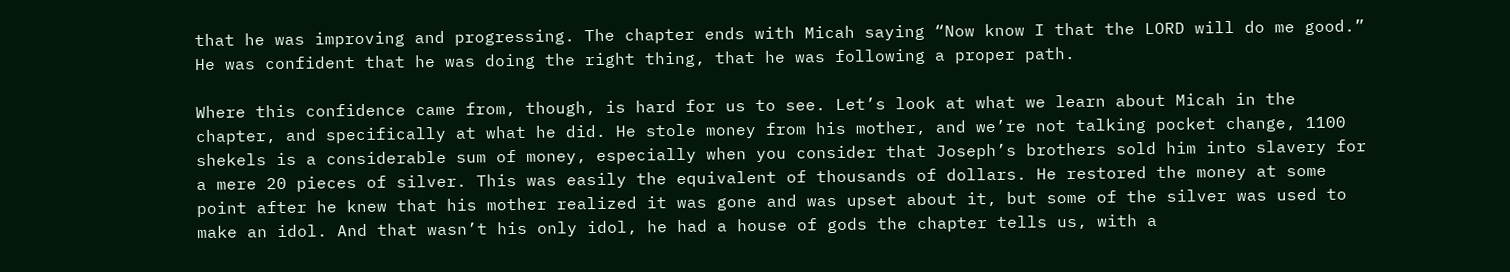that he was improving and progressing. The chapter ends with Micah saying “Now know I that the LORD will do me good.” He was confident that he was doing the right thing, that he was following a proper path.

Where this confidence came from, though, is hard for us to see. Let’s look at what we learn about Micah in the chapter, and specifically at what he did. He stole money from his mother, and we’re not talking pocket change, 1100 shekels is a considerable sum of money, especially when you consider that Joseph’s brothers sold him into slavery for a mere 20 pieces of silver. This was easily the equivalent of thousands of dollars. He restored the money at some point after he knew that his mother realized it was gone and was upset about it, but some of the silver was used to make an idol. And that wasn’t his only idol, he had a house of gods the chapter tells us, with a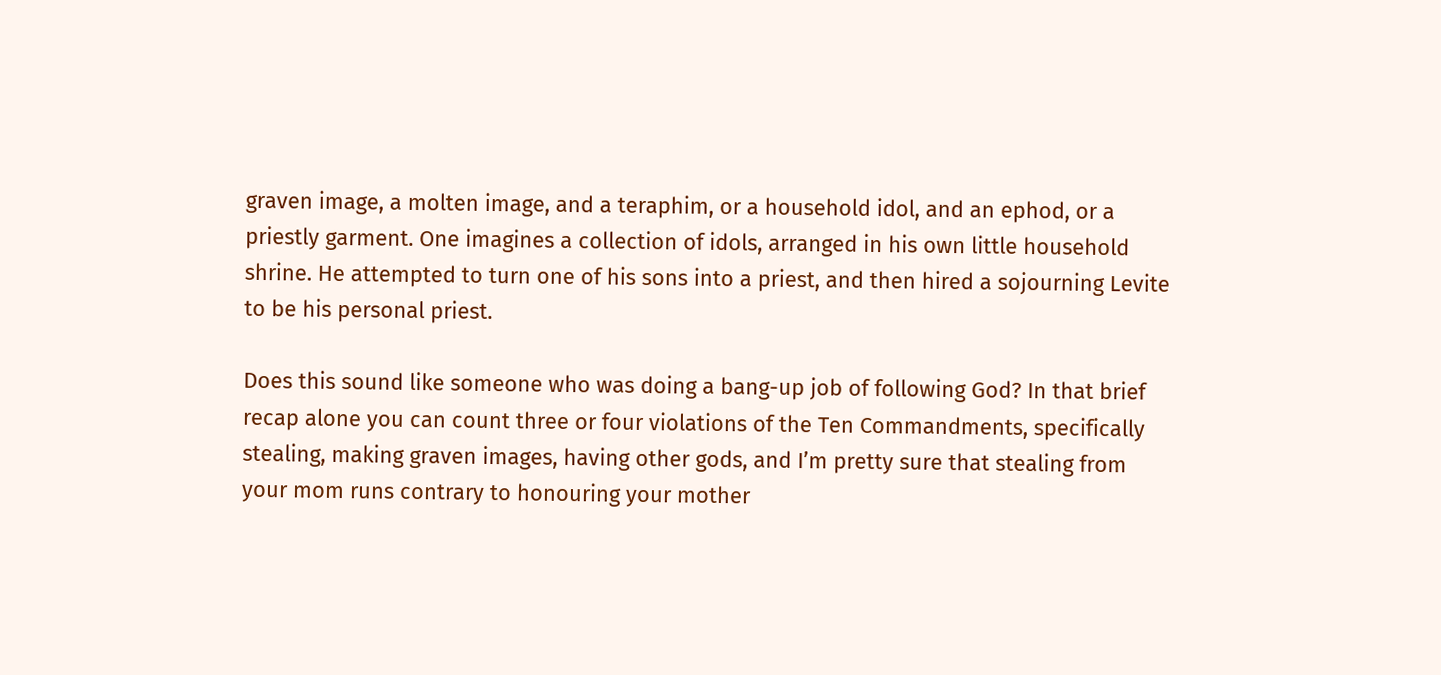graven image, a molten image, and a teraphim, or a household idol, and an ephod, or a priestly garment. One imagines a collection of idols, arranged in his own little household shrine. He attempted to turn one of his sons into a priest, and then hired a sojourning Levite to be his personal priest.

Does this sound like someone who was doing a bang-up job of following God? In that brief recap alone you can count three or four violations of the Ten Commandments, specifically stealing, making graven images, having other gods, and I’m pretty sure that stealing from your mom runs contrary to honouring your mother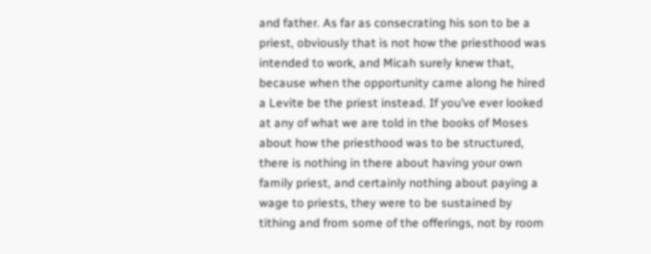and father. As far as consecrating his son to be a priest, obviously that is not how the priesthood was intended to work, and Micah surely knew that, because when the opportunity came along he hired a Levite be the priest instead. If you’ve ever looked at any of what we are told in the books of Moses about how the priesthood was to be structured, there is nothing in there about having your own family priest, and certainly nothing about paying a wage to priests, they were to be sustained by tithing and from some of the offerings, not by room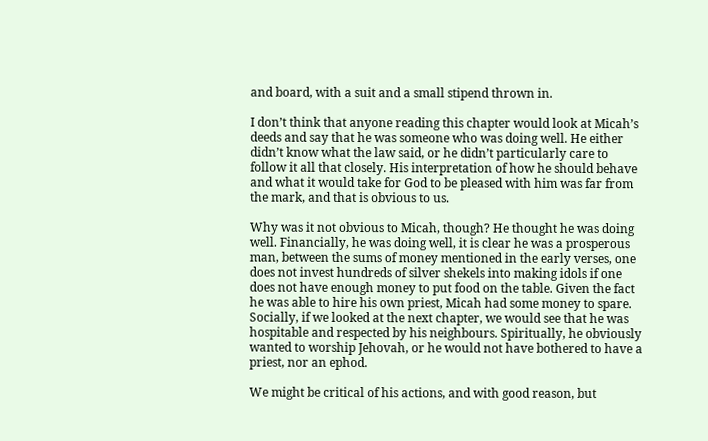and board, with a suit and a small stipend thrown in.

I don’t think that anyone reading this chapter would look at Micah’s deeds and say that he was someone who was doing well. He either didn’t know what the law said, or he didn’t particularly care to follow it all that closely. His interpretation of how he should behave and what it would take for God to be pleased with him was far from the mark, and that is obvious to us.

Why was it not obvious to Micah, though? He thought he was doing well. Financially, he was doing well, it is clear he was a prosperous man, between the sums of money mentioned in the early verses, one does not invest hundreds of silver shekels into making idols if one does not have enough money to put food on the table. Given the fact he was able to hire his own priest, Micah had some money to spare. Socially, if we looked at the next chapter, we would see that he was hospitable and respected by his neighbours. Spiritually, he obviously wanted to worship Jehovah, or he would not have bothered to have a priest, nor an ephod.

We might be critical of his actions, and with good reason, but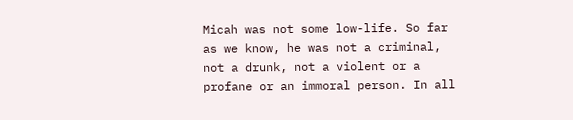Micah was not some low-life. So far as we know, he was not a criminal, not a drunk, not a violent or a profane or an immoral person. In all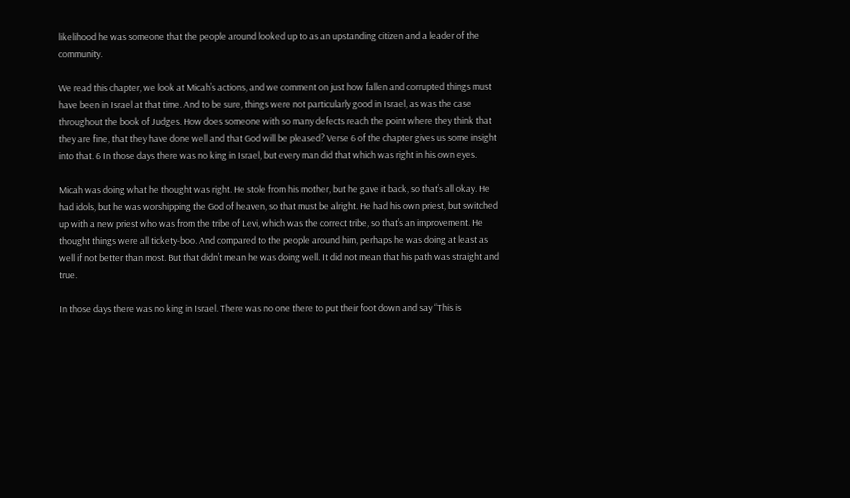likelihood he was someone that the people around looked up to as an upstanding citizen and a leader of the community.

We read this chapter, we look at Micah’s actions, and we comment on just how fallen and corrupted things must have been in Israel at that time. And to be sure, things were not particularly good in Israel, as was the case throughout the book of Judges. How does someone with so many defects reach the point where they think that they are fine, that they have done well and that God will be pleased? Verse 6 of the chapter gives us some insight into that. 6 In those days there was no king in Israel, but every man did that which was right in his own eyes.

Micah was doing what he thought was right. He stole from his mother, but he gave it back, so that’s all okay. He had idols, but he was worshipping the God of heaven, so that must be alright. He had his own priest, but switched up with a new priest who was from the tribe of Levi, which was the correct tribe, so that’s an improvement. He thought things were all tickety-boo. And compared to the people around him, perhaps he was doing at least as well if not better than most. But that didn’t mean he was doing well. It did not mean that his path was straight and true.

In those days there was no king in Israel. There was no one there to put their foot down and say “This is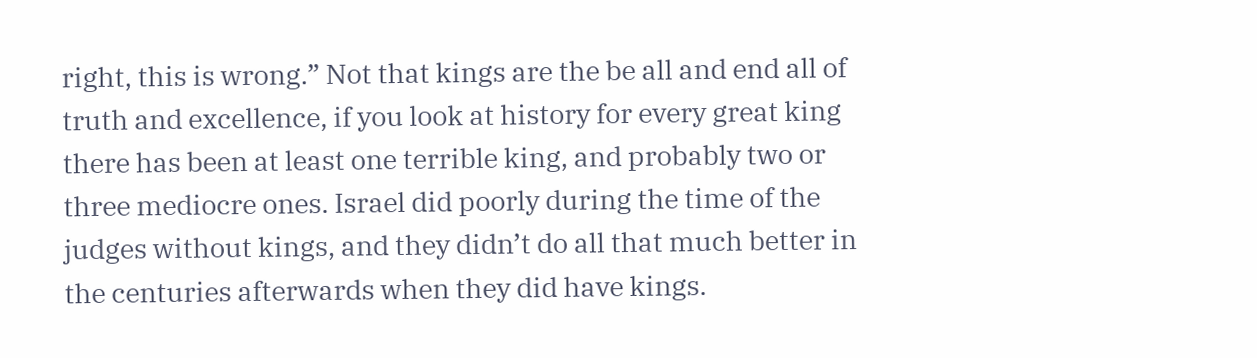right, this is wrong.” Not that kings are the be all and end all of truth and excellence, if you look at history for every great king there has been at least one terrible king, and probably two or three mediocre ones. Israel did poorly during the time of the judges without kings, and they didn’t do all that much better in the centuries afterwards when they did have kings.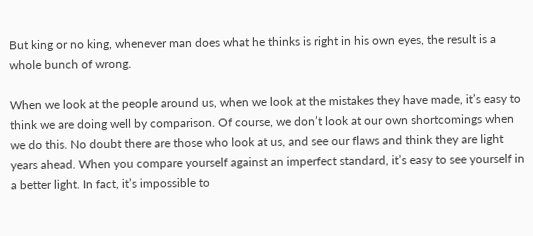But king or no king, whenever man does what he thinks is right in his own eyes, the result is a whole bunch of wrong.

When we look at the people around us, when we look at the mistakes they have made, it’s easy to think we are doing well by comparison. Of course, we don’t look at our own shortcomings when we do this. No doubt there are those who look at us, and see our flaws and think they are light years ahead. When you compare yourself against an imperfect standard, it’s easy to see yourself in a better light. In fact, it’s impossible to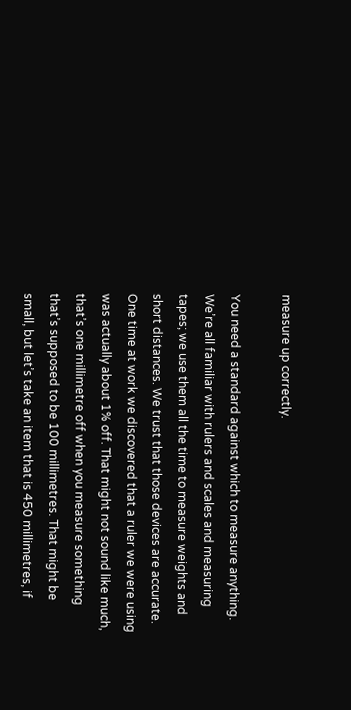measure up correctly.

You need a standard against which to measure anything. We’re all familiar with rulers and scales and measuring tapes; we use them all the time to measure weights and short distances. We trust that those devices are accurate. One time at work we discovered that a ruler we were using was actually about 1% off. That might not sound like much, that’s one millimetre off when you measure something that’s supposed to be 100 millimetres. That might be small, but let’s take an item that is 450 millimetres, if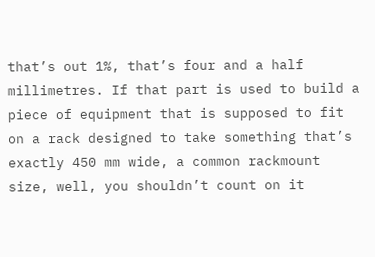that’s out 1%, that’s four and a half millimetres. If that part is used to build a piece of equipment that is supposed to fit on a rack designed to take something that’s exactly 450 mm wide, a common rackmount size, well, you shouldn’t count on it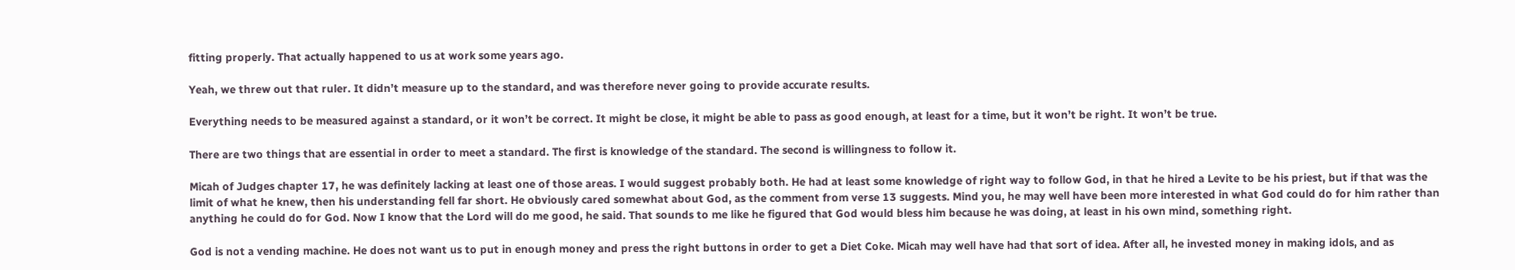fitting properly. That actually happened to us at work some years ago.

Yeah, we threw out that ruler. It didn’t measure up to the standard, and was therefore never going to provide accurate results.

Everything needs to be measured against a standard, or it won’t be correct. It might be close, it might be able to pass as good enough, at least for a time, but it won’t be right. It won’t be true.

There are two things that are essential in order to meet a standard. The first is knowledge of the standard. The second is willingness to follow it.

Micah of Judges chapter 17, he was definitely lacking at least one of those areas. I would suggest probably both. He had at least some knowledge of right way to follow God, in that he hired a Levite to be his priest, but if that was the limit of what he knew, then his understanding fell far short. He obviously cared somewhat about God, as the comment from verse 13 suggests. Mind you, he may well have been more interested in what God could do for him rather than anything he could do for God. Now I know that the Lord will do me good, he said. That sounds to me like he figured that God would bless him because he was doing, at least in his own mind, something right.

God is not a vending machine. He does not want us to put in enough money and press the right buttons in order to get a Diet Coke. Micah may well have had that sort of idea. After all, he invested money in making idols, and as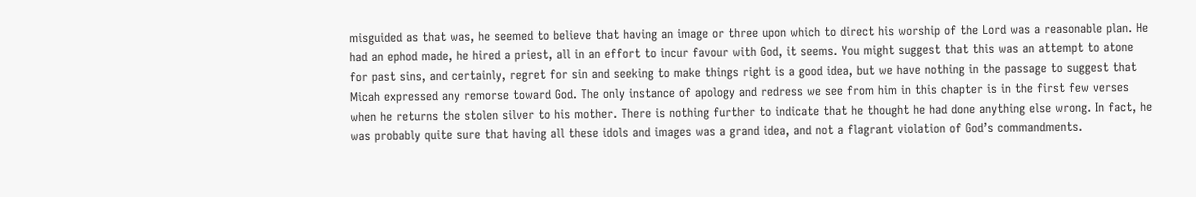misguided as that was, he seemed to believe that having an image or three upon which to direct his worship of the Lord was a reasonable plan. He had an ephod made, he hired a priest, all in an effort to incur favour with God, it seems. You might suggest that this was an attempt to atone for past sins, and certainly, regret for sin and seeking to make things right is a good idea, but we have nothing in the passage to suggest that Micah expressed any remorse toward God. The only instance of apology and redress we see from him in this chapter is in the first few verses when he returns the stolen silver to his mother. There is nothing further to indicate that he thought he had done anything else wrong. In fact, he was probably quite sure that having all these idols and images was a grand idea, and not a flagrant violation of God’s commandments.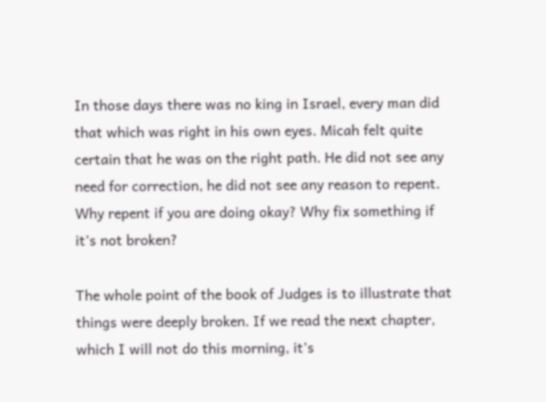In those days there was no king in Israel, every man did that which was right in his own eyes. Micah felt quite certain that he was on the right path. He did not see any need for correction, he did not see any reason to repent. Why repent if you are doing okay? Why fix something if it’s not broken?

The whole point of the book of Judges is to illustrate that things were deeply broken. If we read the next chapter, which I will not do this morning, it’s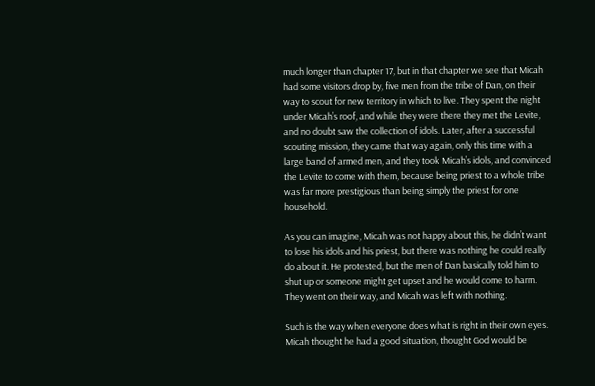much longer than chapter 17, but in that chapter we see that Micah had some visitors drop by, five men from the tribe of Dan, on their way to scout for new territory in which to live. They spent the night under Micah’s roof, and while they were there they met the Levite, and no doubt saw the collection of idols. Later, after a successful scouting mission, they came that way again, only this time with a large band of armed men, and they took Micah’s idols, and convinced the Levite to come with them, because being priest to a whole tribe was far more prestigious than being simply the priest for one household.

As you can imagine, Micah was not happy about this, he didn’t want to lose his idols and his priest, but there was nothing he could really do about it. He protested, but the men of Dan basically told him to shut up or someone might get upset and he would come to harm. They went on their way, and Micah was left with nothing.

Such is the way when everyone does what is right in their own eyes. Micah thought he had a good situation, thought God would be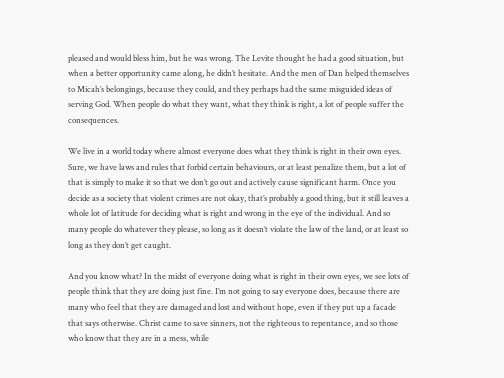pleased and would bless him, but he was wrong. The Levite thought he had a good situation, but when a better opportunity came along, he didn’t hesitate. And the men of Dan helped themselves to Micah’s belongings, because they could, and they perhaps had the same misguided ideas of serving God. When people do what they want, what they think is right, a lot of people suffer the consequences.

We live in a world today where almost everyone does what they think is right in their own eyes. Sure, we have laws and rules that forbid certain behaviours, or at least penalize them, but a lot of that is simply to make it so that we don’t go out and actively cause significant harm. Once you decide as a society that violent crimes are not okay, that’s probably a good thing, but it still leaves a whole lot of latitude for deciding what is right and wrong in the eye of the individual. And so many people do whatever they please, so long as it doesn’t violate the law of the land, or at least so long as they don’t get caught.

And you know what? In the midst of everyone doing what is right in their own eyes, we see lots of people think that they are doing just fine. I’m not going to say everyone does, because there are many who feel that they are damaged and lost and without hope, even if they put up a facade that says otherwise. Christ came to save sinners, not the righteous to repentance, and so those who know that they are in a mess, while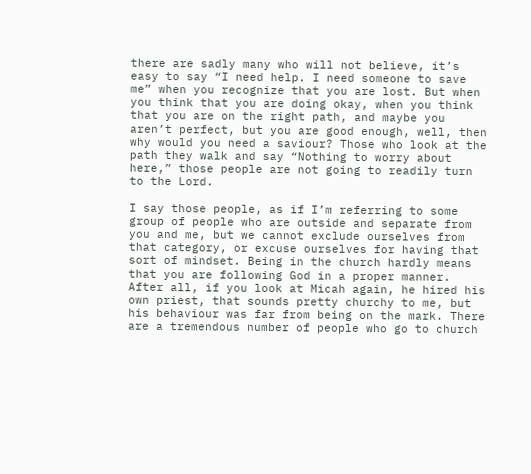there are sadly many who will not believe, it’s easy to say “I need help. I need someone to save me” when you recognize that you are lost. But when you think that you are doing okay, when you think that you are on the right path, and maybe you aren’t perfect, but you are good enough, well, then why would you need a saviour? Those who look at the path they walk and say “Nothing to worry about here,” those people are not going to readily turn to the Lord.

I say those people, as if I’m referring to some group of people who are outside and separate from you and me, but we cannot exclude ourselves from that category, or excuse ourselves for having that sort of mindset. Being in the church hardly means that you are following God in a proper manner. After all, if you look at Micah again, he hired his own priest, that sounds pretty churchy to me, but his behaviour was far from being on the mark. There are a tremendous number of people who go to church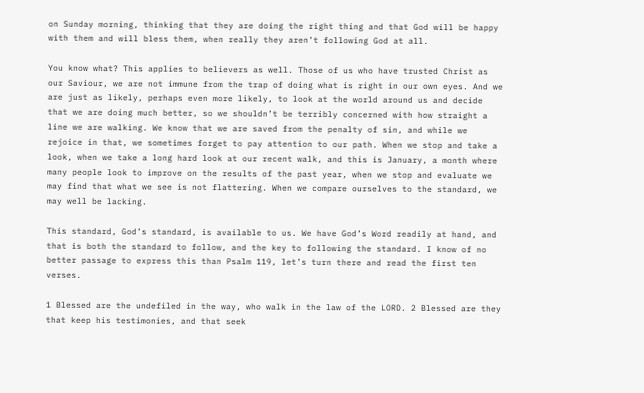on Sunday morning, thinking that they are doing the right thing and that God will be happy with them and will bless them, when really they aren’t following God at all.

You know what? This applies to believers as well. Those of us who have trusted Christ as our Saviour, we are not immune from the trap of doing what is right in our own eyes. And we are just as likely, perhaps even more likely, to look at the world around us and decide that we are doing much better, so we shouldn’t be terribly concerned with how straight a line we are walking. We know that we are saved from the penalty of sin, and while we rejoice in that, we sometimes forget to pay attention to our path. When we stop and take a look, when we take a long hard look at our recent walk, and this is January, a month where many people look to improve on the results of the past year, when we stop and evaluate we may find that what we see is not flattering. When we compare ourselves to the standard, we may well be lacking.

This standard, God’s standard, is available to us. We have God’s Word readily at hand, and that is both the standard to follow, and the key to following the standard. I know of no better passage to express this than Psalm 119, let’s turn there and read the first ten verses.

1 Blessed are the undefiled in the way, who walk in the law of the LORD. 2 Blessed are they that keep his testimonies, and that seek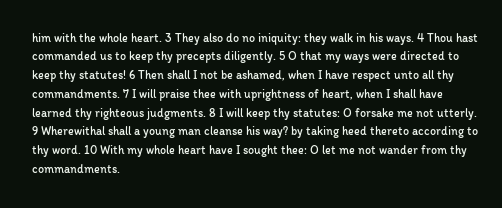him with the whole heart. 3 They also do no iniquity: they walk in his ways. 4 Thou hast commanded us to keep thy precepts diligently. 5 O that my ways were directed to keep thy statutes! 6 Then shall I not be ashamed, when I have respect unto all thy commandments. 7 I will praise thee with uprightness of heart, when I shall have learned thy righteous judgments. 8 I will keep thy statutes: O forsake me not utterly. 9 Wherewithal shall a young man cleanse his way? by taking heed thereto according to thy word. 10 With my whole heart have I sought thee: O let me not wander from thy commandments.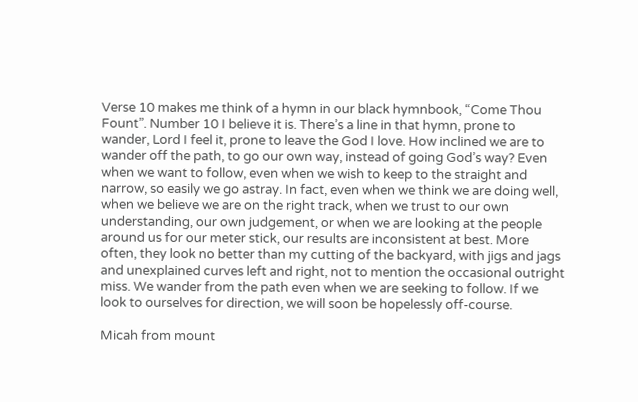Verse 10 makes me think of a hymn in our black hymnbook, “Come Thou Fount”. Number 10 I believe it is. There’s a line in that hymn, prone to wander, Lord I feel it, prone to leave the God I love. How inclined we are to wander off the path, to go our own way, instead of going God’s way? Even when we want to follow, even when we wish to keep to the straight and narrow, so easily we go astray. In fact, even when we think we are doing well, when we believe we are on the right track, when we trust to our own understanding, our own judgement, or when we are looking at the people around us for our meter stick, our results are inconsistent at best. More often, they look no better than my cutting of the backyard, with jigs and jags and unexplained curves left and right, not to mention the occasional outright miss. We wander from the path even when we are seeking to follow. If we look to ourselves for direction, we will soon be hopelessly off-course.

Micah from mount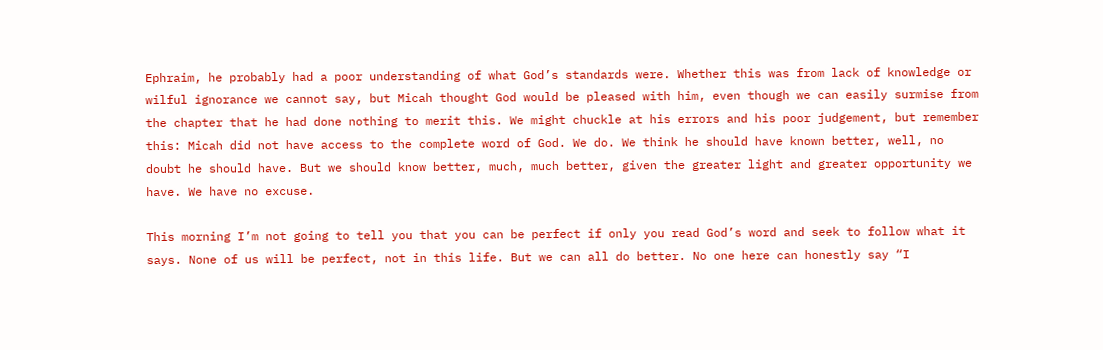Ephraim, he probably had a poor understanding of what God’s standards were. Whether this was from lack of knowledge or wilful ignorance we cannot say, but Micah thought God would be pleased with him, even though we can easily surmise from the chapter that he had done nothing to merit this. We might chuckle at his errors and his poor judgement, but remember this: Micah did not have access to the complete word of God. We do. We think he should have known better, well, no doubt he should have. But we should know better, much, much better, given the greater light and greater opportunity we have. We have no excuse.

This morning I’m not going to tell you that you can be perfect if only you read God’s word and seek to follow what it says. None of us will be perfect, not in this life. But we can all do better. No one here can honestly say “I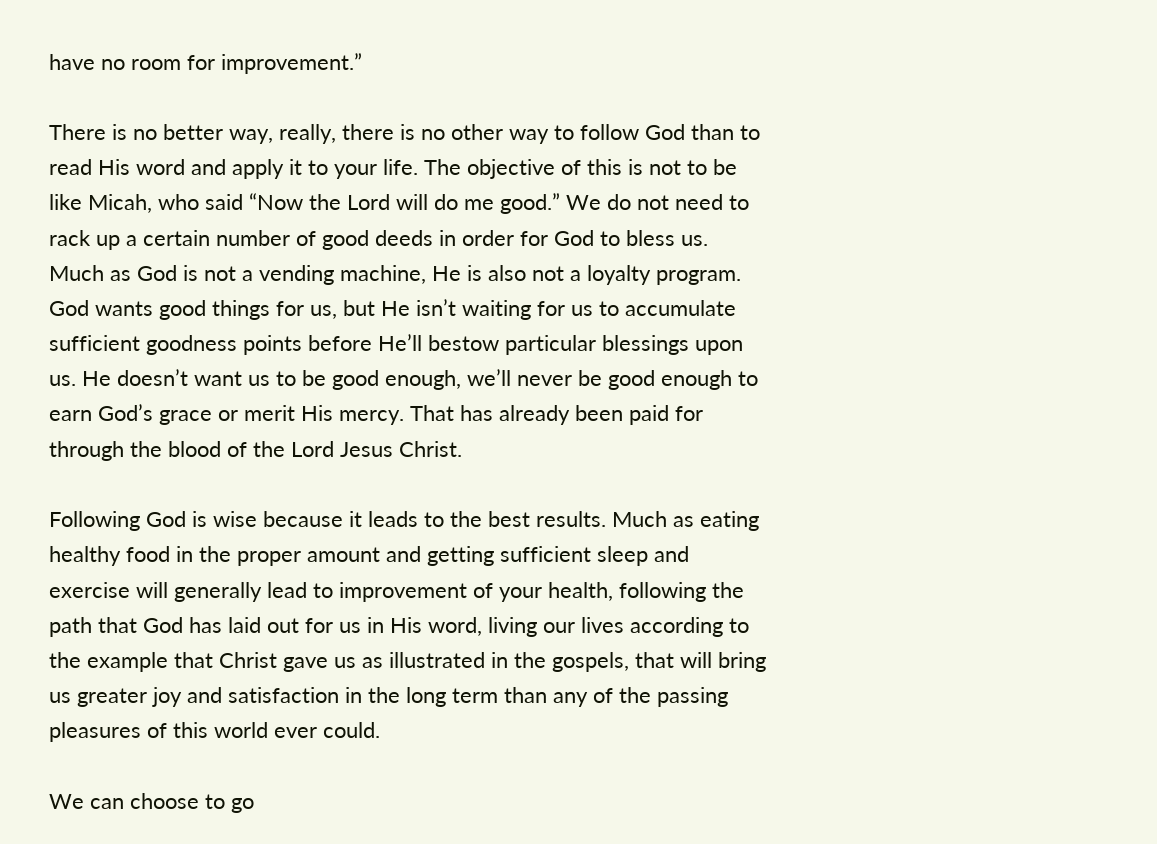have no room for improvement.”

There is no better way, really, there is no other way to follow God than to read His word and apply it to your life. The objective of this is not to be like Micah, who said “Now the Lord will do me good.” We do not need to rack up a certain number of good deeds in order for God to bless us. Much as God is not a vending machine, He is also not a loyalty program. God wants good things for us, but He isn’t waiting for us to accumulate sufficient goodness points before He’ll bestow particular blessings upon us. He doesn’t want us to be good enough, we’ll never be good enough to earn God’s grace or merit His mercy. That has already been paid for through the blood of the Lord Jesus Christ.

Following God is wise because it leads to the best results. Much as eating healthy food in the proper amount and getting sufficient sleep and exercise will generally lead to improvement of your health, following the path that God has laid out for us in His word, living our lives according to the example that Christ gave us as illustrated in the gospels, that will bring us greater joy and satisfaction in the long term than any of the passing pleasures of this world ever could.

We can choose to go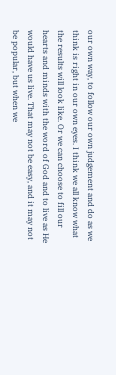our own way, to follow our own judgement and do as we think is right in our own eyes. I think we all know what the results will look like. Or we can choose to fill our hearts and minds with the word of God and to live as He would have us live. That may not be easy, and it may not be popular, but when we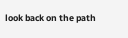look back on the path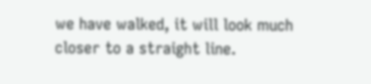we have walked, it will look much closer to a straight line.